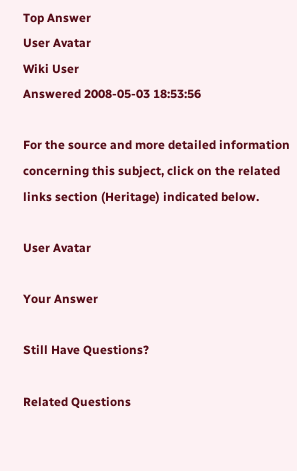Top Answer
User Avatar
Wiki User
Answered 2008-05-03 18:53:56

For the source and more detailed information concerning this subject, click on the related links section (Heritage) indicated below.

User Avatar

Your Answer

Still Have Questions?

Related Questions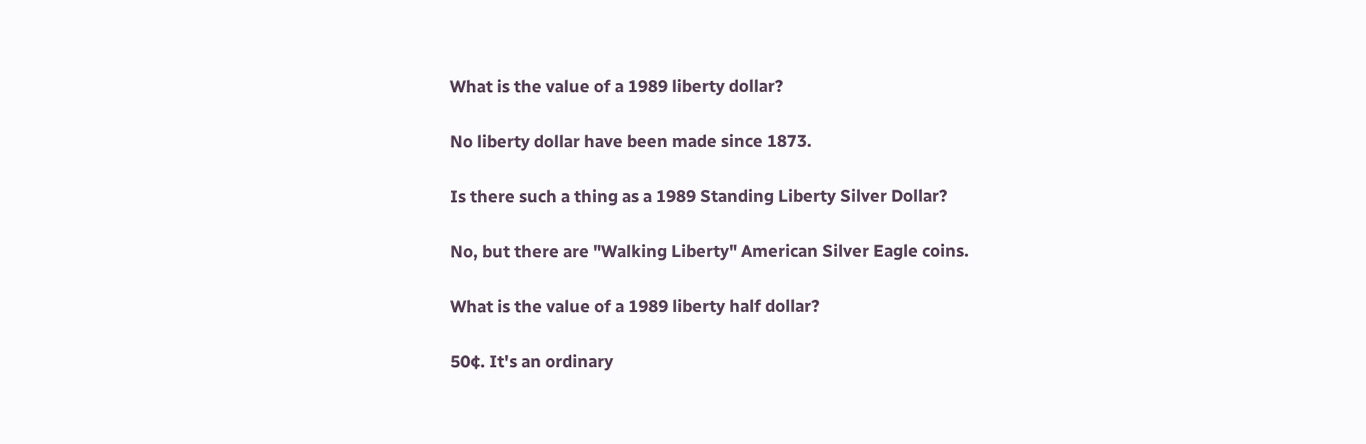What is the value of a 1989 liberty dollar?

No liberty dollar have been made since 1873.

Is there such a thing as a 1989 Standing Liberty Silver Dollar?

No, but there are "Walking Liberty" American Silver Eagle coins.

What is the value of a 1989 liberty half dollar?

50¢. It's an ordinary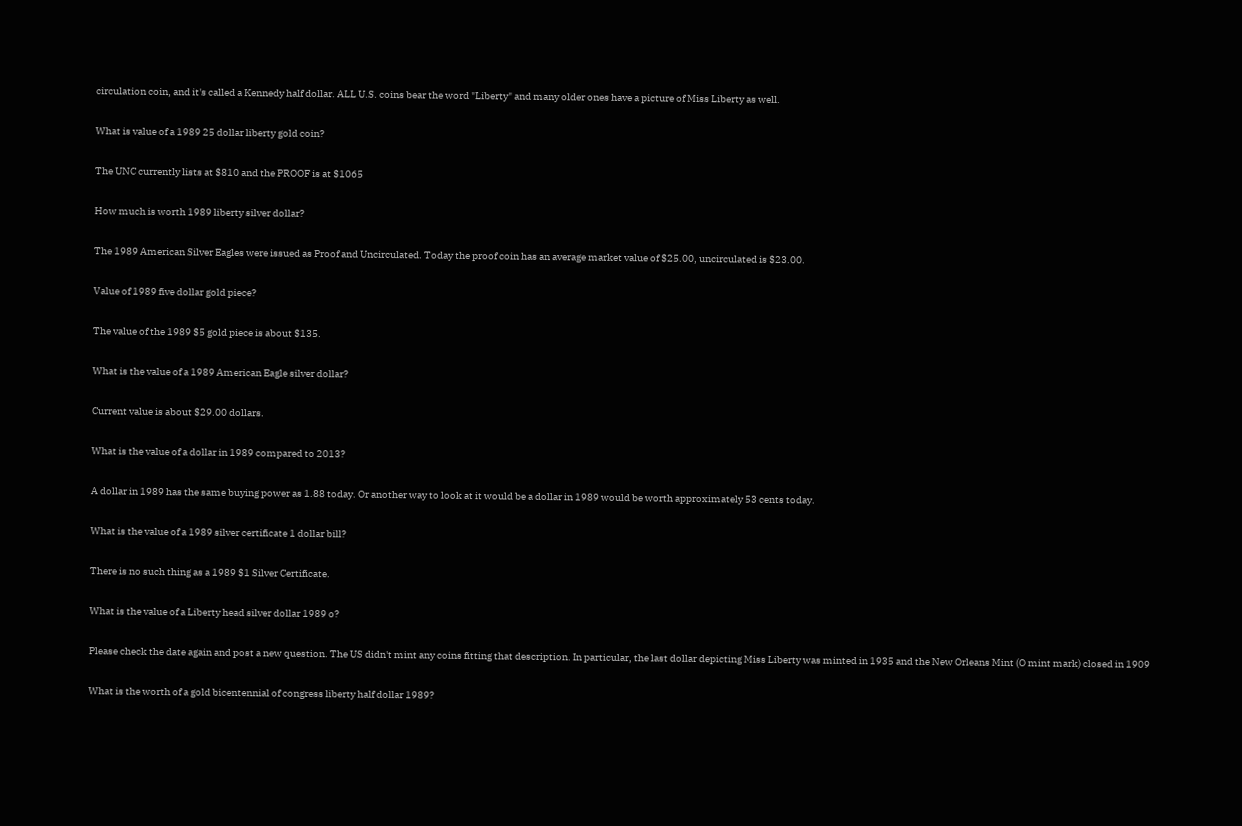circulation coin, and it's called a Kennedy half dollar. ALL U.S. coins bear the word "Liberty" and many older ones have a picture of Miss Liberty as well.

What is value of a 1989 25 dollar liberty gold coin?

The UNC currently lists at $810 and the PROOF is at $1065

How much is worth 1989 liberty silver dollar?

The 1989 American Silver Eagles were issued as Proof and Uncirculated. Today the proof coin has an average market value of $25.00, uncirculated is $23.00.

Value of 1989 five dollar gold piece?

The value of the 1989 $5 gold piece is about $135.

What is the value of a 1989 American Eagle silver dollar?

Current value is about $29.00 dollars.

What is the value of a dollar in 1989 compared to 2013?

A dollar in 1989 has the same buying power as 1.88 today. Or another way to look at it would be a dollar in 1989 would be worth approximately 53 cents today.

What is the value of a 1989 silver certificate 1 dollar bill?

There is no such thing as a 1989 $1 Silver Certificate.

What is the value of a Liberty head silver dollar 1989 o?

Please check the date again and post a new question. The US didn't mint any coins fitting that description. In particular, the last dollar depicting Miss Liberty was minted in 1935 and the New Orleans Mint (O mint mark) closed in 1909

What is the worth of a gold bicentennial of congress liberty half dollar 1989?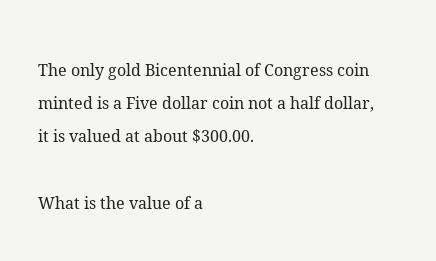The only gold Bicentennial of Congress coin minted is a Five dollar coin not a half dollar, it is valued at about $300.00.

What is the value of a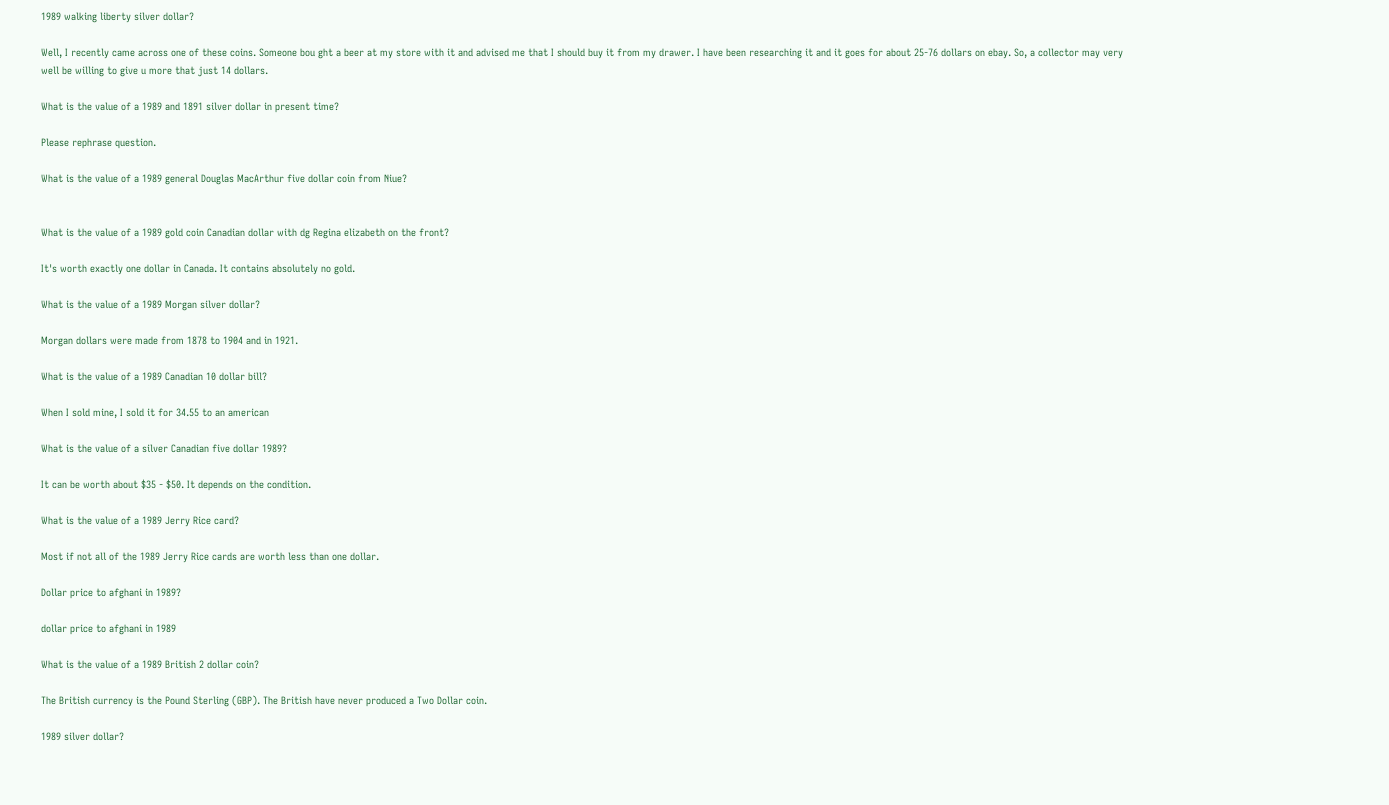1989 walking liberty silver dollar?

Well, I recently came across one of these coins. Someone bou ght a beer at my store with it and advised me that I should buy it from my drawer. I have been researching it and it goes for about 25-76 dollars on ebay. So, a collector may very well be willing to give u more that just 14 dollars.

What is the value of a 1989 and 1891 silver dollar in present time?

Please rephrase question.

What is the value of a 1989 general Douglas MacArthur five dollar coin from Niue?


What is the value of a 1989 gold coin Canadian dollar with dg Regina elizabeth on the front?

It's worth exactly one dollar in Canada. It contains absolutely no gold.

What is the value of a 1989 Morgan silver dollar?

Morgan dollars were made from 1878 to 1904 and in 1921.

What is the value of a 1989 Canadian 10 dollar bill?

When I sold mine, I sold it for 34.55 to an american

What is the value of a silver Canadian five dollar 1989?

It can be worth about $35 - $50. It depends on the condition.

What is the value of a 1989 Jerry Rice card?

Most if not all of the 1989 Jerry Rice cards are worth less than one dollar.

Dollar price to afghani in 1989?

dollar price to afghani in 1989

What is the value of a 1989 British 2 dollar coin?

The British currency is the Pound Sterling (GBP). The British have never produced a Two Dollar coin.

1989 silver dollar?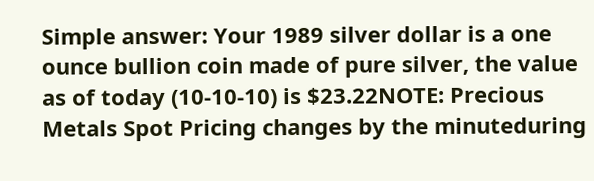Simple answer: Your 1989 silver dollar is a one ounce bullion coin made of pure silver, the value as of today (10-10-10) is $23.22NOTE: Precious Metals Spot Pricing changes by the minuteduring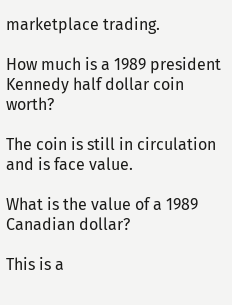marketplace trading.

How much is a 1989 president Kennedy half dollar coin worth?

The coin is still in circulation and is face value.

What is the value of a 1989 Canadian dollar?

This is a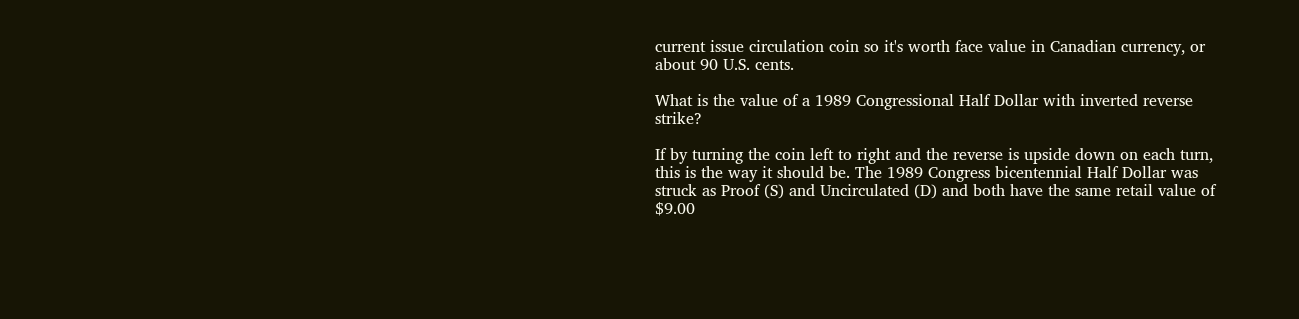current issue circulation coin so it's worth face value in Canadian currency, or about 90 U.S. cents.

What is the value of a 1989 Congressional Half Dollar with inverted reverse strike?

If by turning the coin left to right and the reverse is upside down on each turn, this is the way it should be. The 1989 Congress bicentennial Half Dollar was struck as Proof (S) and Uncirculated (D) and both have the same retail value of $9.00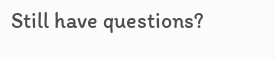Still have questions?